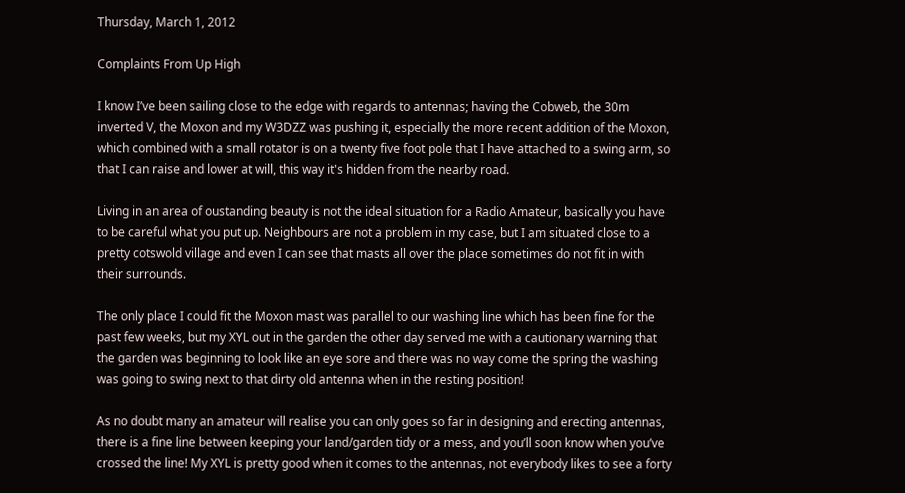Thursday, March 1, 2012

Complaints From Up High

I know I’ve been sailing close to the edge with regards to antennas; having the Cobweb, the 30m inverted V, the Moxon and my W3DZZ was pushing it, especially the more recent addition of the Moxon, which combined with a small rotator is on a twenty five foot pole that I have attached to a swing arm, so that I can raise and lower at will, this way it's hidden from the nearby road.

Living in an area of oustanding beauty is not the ideal situation for a Radio Amateur, basically you have to be careful what you put up. Neighbours are not a problem in my case, but I am situated close to a pretty cotswold village and even I can see that masts all over the place sometimes do not fit in with their surrounds.

The only place I could fit the Moxon mast was parallel to our washing line which has been fine for the past few weeks, but my XYL out in the garden the other day served me with a cautionary warning that the garden was beginning to look like an eye sore and there was no way come the spring the washing was going to swing next to that dirty old antenna when in the resting position!

As no doubt many an amateur will realise you can only goes so far in designing and erecting antennas, there is a fine line between keeping your land/garden tidy or a mess, and you’ll soon know when you’ve crossed the line! My XYL is pretty good when it comes to the antennas, not everybody likes to see a forty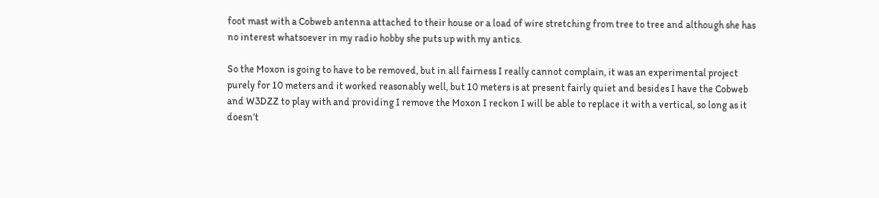foot mast with a Cobweb antenna attached to their house or a load of wire stretching from tree to tree and although she has no interest whatsoever in my radio hobby she puts up with my antics.

So the Moxon is going to have to be removed, but in all fairness I really cannot complain, it was an experimental project purely for 10 meters and it worked reasonably well, but 10 meters is at present fairly quiet and besides I have the Cobweb and W3DZZ to play with and providing I remove the Moxon I reckon I will be able to replace it with a vertical, so long as it doesn’t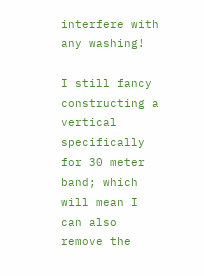interfere with any washing!

I still fancy constructing a vertical specifically for 30 meter band; which will mean I can also remove the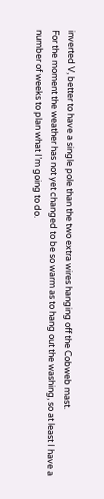inverted V, better to have a single pole than the two extra wires hanging off the Cobweb mast.
For the moment the weather has not yet changed to be so warm as to hang out the washing, so at least I have a number of weeks to plan what I’m going to do.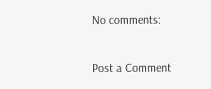No comments:

Post a Comment